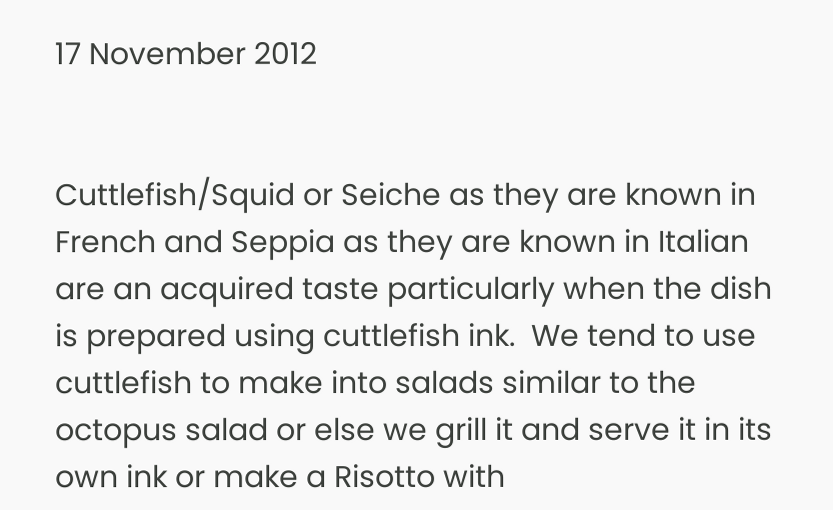17 November 2012


Cuttlefish/Squid or Seiche as they are known in French and Seppia as they are known in Italian are an acquired taste particularly when the dish is prepared using cuttlefish ink.  We tend to use cuttlefish to make into salads similar to the octopus salad or else we grill it and serve it in its own ink or make a Risotto with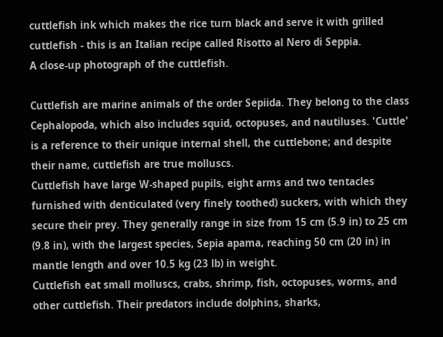cuttlefish ink which makes the rice turn black and serve it with grilled cuttlefish - this is an Italian recipe called Risotto al Nero di Seppia.
A close-up photograph of the cuttlefish.

Cuttlefish are marine animals of the order Sepiida. They belong to the class Cephalopoda, which also includes squid, octopuses, and nautiluses. 'Cuttle' is a reference to their unique internal shell, the cuttlebone; and despite their name, cuttlefish are true molluscs.
Cuttlefish have large W-shaped pupils, eight arms and two tentacles furnished with denticulated (very finely toothed) suckers, with which they secure their prey. They generally range in size from 15 cm (5.9 in) to 25 cm (9.8 in), with the largest species, Sepia apama, reaching 50 cm (20 in) in mantle length and over 10.5 kg (23 lb) in weight.
Cuttlefish eat small molluscs, crabs, shrimp, fish, octopuses, worms, and other cuttlefish. Their predators include dolphins, sharks,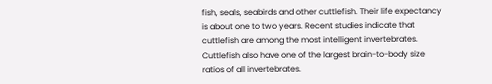fish, seals, seabirds and other cuttlefish. Their life expectancy is about one to two years. Recent studies indicate that cuttlefish are among the most intelligent invertebrates.  Cuttlefish also have one of the largest brain-to-body size ratios of all invertebrates.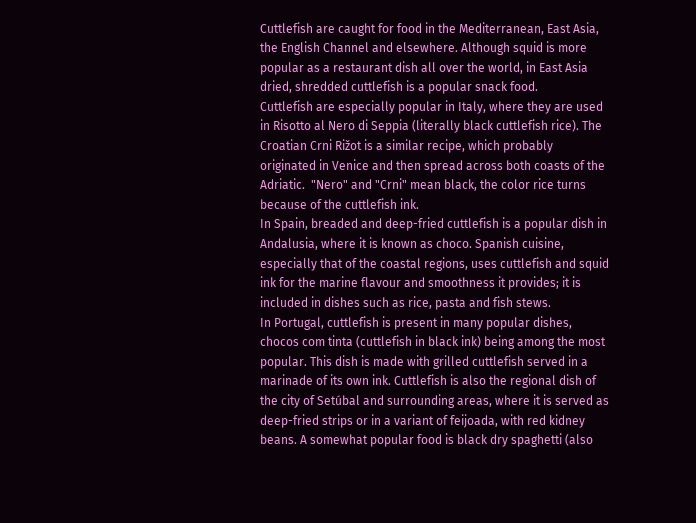Cuttlefish are caught for food in the Mediterranean, East Asia, the English Channel and elsewhere. Although squid is more popular as a restaurant dish all over the world, in East Asia dried, shredded cuttlefish is a popular snack food.
Cuttlefish are especially popular in Italy, where they are used in Risotto al Nero di Seppia (literally black cuttlefish rice). The Croatian Crni Rižot is a similar recipe, which probably originated in Venice and then spread across both coasts of the Adriatic.  "Nero" and "Crni" mean black, the color rice turns because of the cuttlefish ink.
In Spain, breaded and deep-fried cuttlefish is a popular dish in Andalusia, where it is known as choco. Spanish cuisine, especially that of the coastal regions, uses cuttlefish and squid ink for the marine flavour and smoothness it provides; it is included in dishes such as rice, pasta and fish stews.
In Portugal, cuttlefish is present in many popular dishes, chocos com tinta (cuttlefish in black ink) being among the most popular. This dish is made with grilled cuttlefish served in a marinade of its own ink. Cuttlefish is also the regional dish of the city of Setúbal and surrounding areas, where it is served as deep-fried strips or in a variant of feijoada, with red kidney beans. A somewhat popular food is black dry spaghetti (also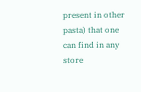present in other pasta) that one can find in any store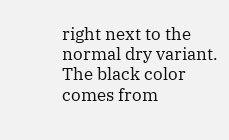right next to the normal dry variant. The black color comes from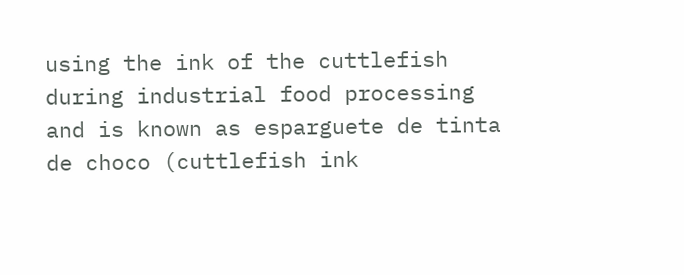using the ink of the cuttlefish during industrial food processing and is known as esparguete de tinta de choco (cuttlefish ink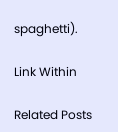spaghetti).

Link Within

Related Posts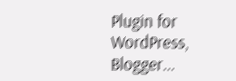Plugin for WordPress, Blogger...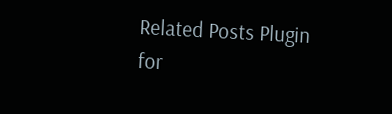Related Posts Plugin for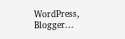WordPress, Blogger...